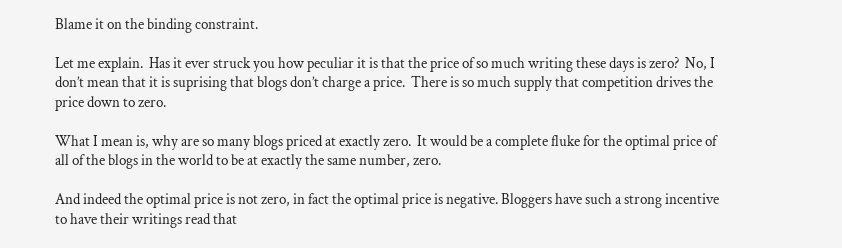Blame it on the binding constraint.

Let me explain.  Has it ever struck you how peculiar it is that the price of so much writing these days is zero?  No, I don’t mean that it is suprising that blogs don’t charge a price.  There is so much supply that competition drives the price down to zero.

What I mean is, why are so many blogs priced at exactly zero.  It would be a complete fluke for the optimal price of all of the blogs in the world to be at exactly the same number, zero.

And indeed the optimal price is not zero, in fact the optimal price is negative. Bloggers have such a strong incentive to have their writings read that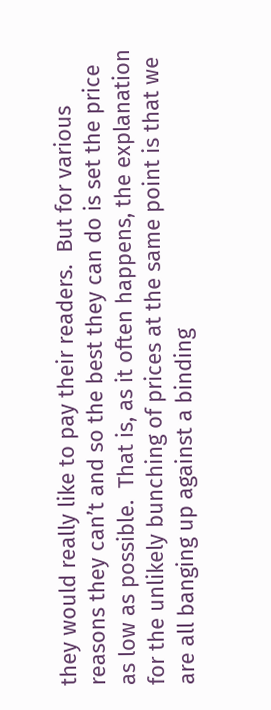they would really like to pay their readers.  But for various reasons they can’t and so the best they can do is set the price as low as possible.  That is, as it often happens, the explanation for the unlikely bunching of prices at the same point is that we are all banging up against a binding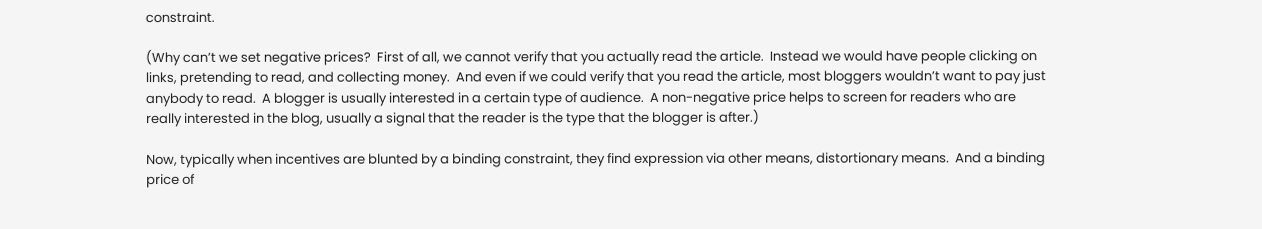constraint.

(Why can’t we set negative prices?  First of all, we cannot verify that you actually read the article.  Instead we would have people clicking on links, pretending to read, and collecting money.  And even if we could verify that you read the article, most bloggers wouldn’t want to pay just anybody to read.  A blogger is usually interested in a certain type of audience.  A non-negative price helps to screen for readers who are really interested in the blog, usually a signal that the reader is the type that the blogger is after.)

Now, typically when incentives are blunted by a binding constraint, they find expression via other means, distortionary means.  And a binding price of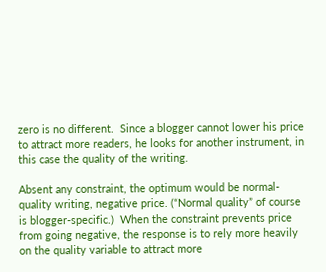zero is no different.  Since a blogger cannot lower his price to attract more readers, he looks for another instrument, in this case the quality of the writing.

Absent any constraint, the optimum would be normal-quality writing, negative price. (“Normal quality” of course is blogger-specific.)  When the constraint prevents price from going negative, the response is to rely more heavily on the quality variable to attract more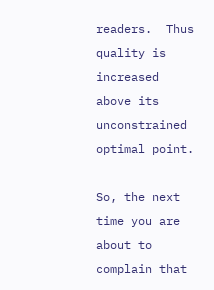readers.  Thus quality is increased above its unconstrained optimal point.

So, the next time you are about to complain that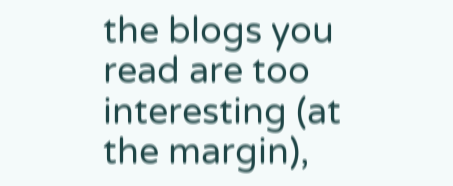the blogs you read are too interesting (at the margin),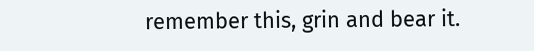remember this, grin and bear it.